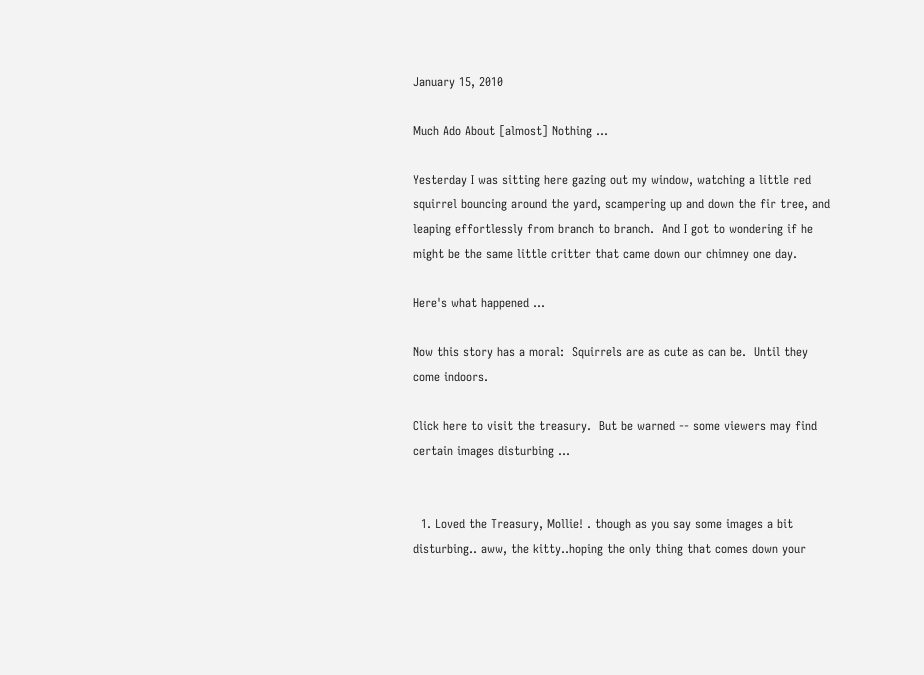January 15, 2010

Much Ado About [almost] Nothing ...

Yesterday I was sitting here gazing out my window, watching a little red squirrel bouncing around the yard, scampering up and down the fir tree, and leaping effortlessly from branch to branch.  And I got to wondering if he might be the same little critter that came down our chimney one day.

Here's what happened ...

Now this story has a moral:  Squirrels are as cute as can be.  Until they come indoors.

Click here to visit the treasury.  But be warned -- some viewers may find certain images disturbing ...


  1. Loved the Treasury, Mollie! . though as you say some images a bit disturbing.. aww, the kitty..hoping the only thing that comes down your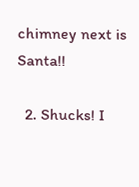chimney next is Santa!!

  2. Shucks! I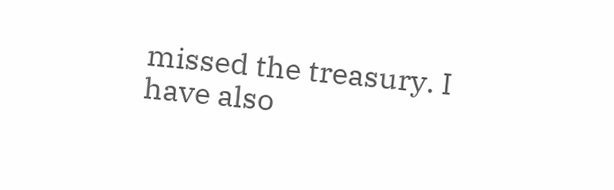missed the treasury. I have also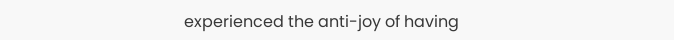experienced the anti-joy of having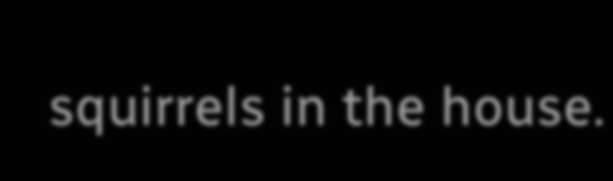squirrels in the house.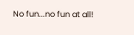No fun...no fun at all!